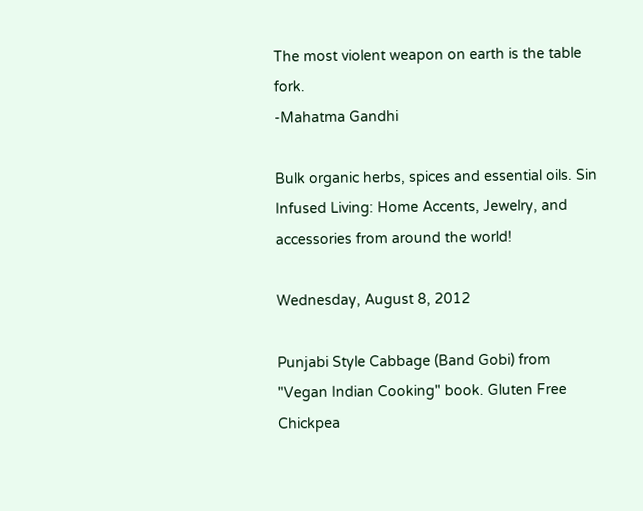The most violent weapon on earth is the table fork.
-Mahatma Gandhi

Bulk organic herbs, spices and essential oils. Sin Infused Living: Home Accents, Jewelry, and accessories from around the world!

Wednesday, August 8, 2012

Punjabi Style Cabbage (Band Gobi) from "Vegan Indian Cooking" book. Gluten Free Chickpea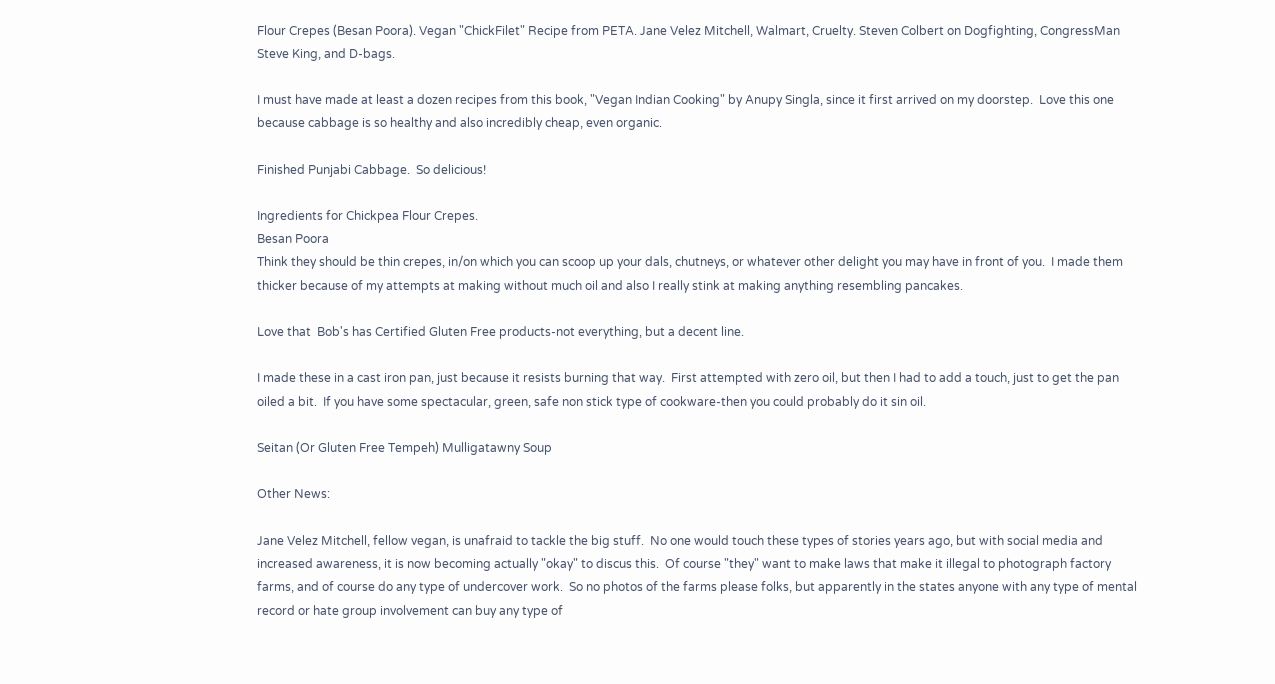Flour Crepes (Besan Poora). Vegan "ChickFilet" Recipe from PETA. Jane Velez Mitchell, Walmart, Cruelty. Steven Colbert on Dogfighting, CongressMan Steve King, and D-bags.

I must have made at least a dozen recipes from this book, "Vegan Indian Cooking" by Anupy Singla, since it first arrived on my doorstep.  Love this one because cabbage is so healthy and also incredibly cheap, even organic.

Finished Punjabi Cabbage.  So delicious!

Ingredients for Chickpea Flour Crepes.
Besan Poora
Think they should be thin crepes, in/on which you can scoop up your dals, chutneys, or whatever other delight you may have in front of you.  I made them thicker because of my attempts at making without much oil and also I really stink at making anything resembling pancakes.

Love that  Bob's has Certified Gluten Free products-not everything, but a decent line.

I made these in a cast iron pan, just because it resists burning that way.  First attempted with zero oil, but then I had to add a touch, just to get the pan oiled a bit.  If you have some spectacular, green, safe non stick type of cookware-then you could probably do it sin oil.

Seitan (Or Gluten Free Tempeh) Mulligatawny Soup

Other News:

Jane Velez Mitchell, fellow vegan, is unafraid to tackle the big stuff.  No one would touch these types of stories years ago, but with social media and increased awareness, it is now becoming actually "okay" to discus this.  Of course "they" want to make laws that make it illegal to photograph factory farms, and of course do any type of undercover work.  So no photos of the farms please folks, but apparently in the states anyone with any type of mental record or hate group involvement can buy any type of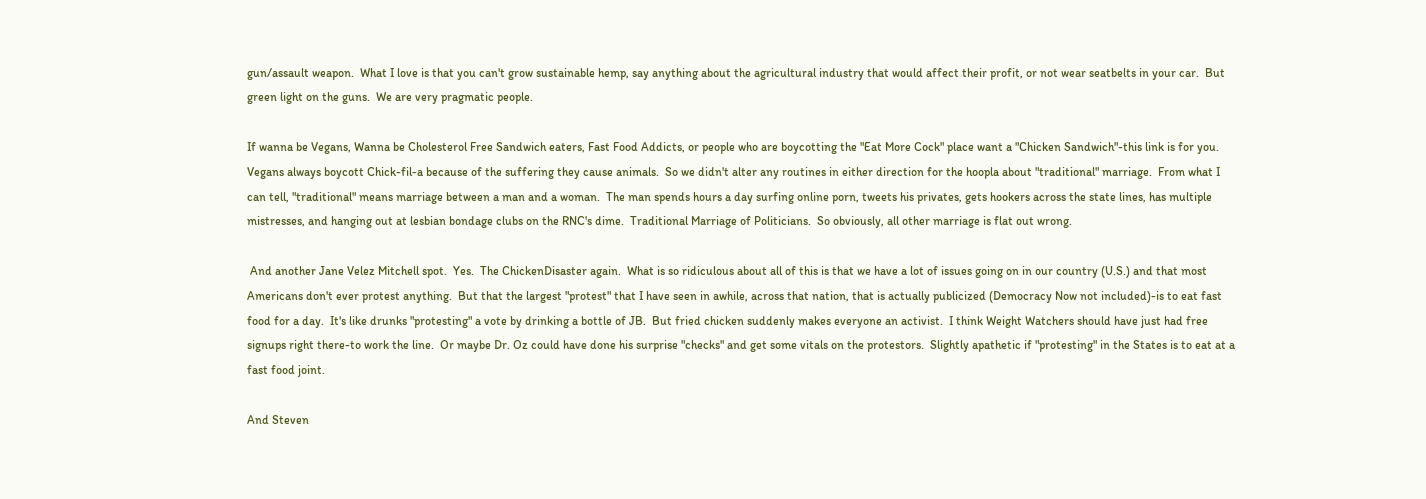gun/assault weapon.  What I love is that you can't grow sustainable hemp, say anything about the agricultural industry that would affect their profit, or not wear seatbelts in your car.  But green light on the guns.  We are very pragmatic people.

If wanna be Vegans, Wanna be Cholesterol Free Sandwich eaters, Fast Food Addicts, or people who are boycotting the "Eat More Cock" place want a "Chicken Sandwich"-this link is for you. Vegans always boycott Chick-fil-a because of the suffering they cause animals.  So we didn't alter any routines in either direction for the hoopla about "traditional" marriage.  From what I can tell, "traditional" means marriage between a man and a woman.  The man spends hours a day surfing online porn, tweets his privates, gets hookers across the state lines, has multiple mistresses, and hanging out at lesbian bondage clubs on the RNC's dime.  Traditional Marriage of Politicians.  So obviously, all other marriage is flat out wrong.

 And another Jane Velez Mitchell spot.  Yes.  The ChickenDisaster again.  What is so ridiculous about all of this is that we have a lot of issues going on in our country (U.S.) and that most Americans don't ever protest anything.  But that the largest "protest" that I have seen in awhile, across that nation, that is actually publicized (Democracy Now not included)-is to eat fast food for a day.  It's like drunks "protesting" a vote by drinking a bottle of JB.  But fried chicken suddenly makes everyone an activist.  I think Weight Watchers should have just had free signups right there-to work the line.  Or maybe Dr. Oz could have done his surprise "checks" and get some vitals on the protestors.  Slightly apathetic if "protesting" in the States is to eat at a fast food joint.

And Steven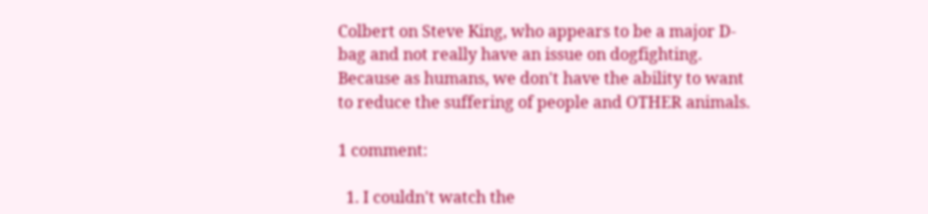Colbert on Steve King, who appears to be a major D-bag and not really have an issue on dogfighting.  Because as humans, we don't have the ability to want to reduce the suffering of people and OTHER animals.

1 comment:

  1. I couldn't watch the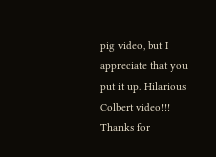pig video, but I appreciate that you put it up. Hilarious Colbert video!!! Thanks for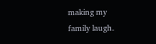making my family laugh.